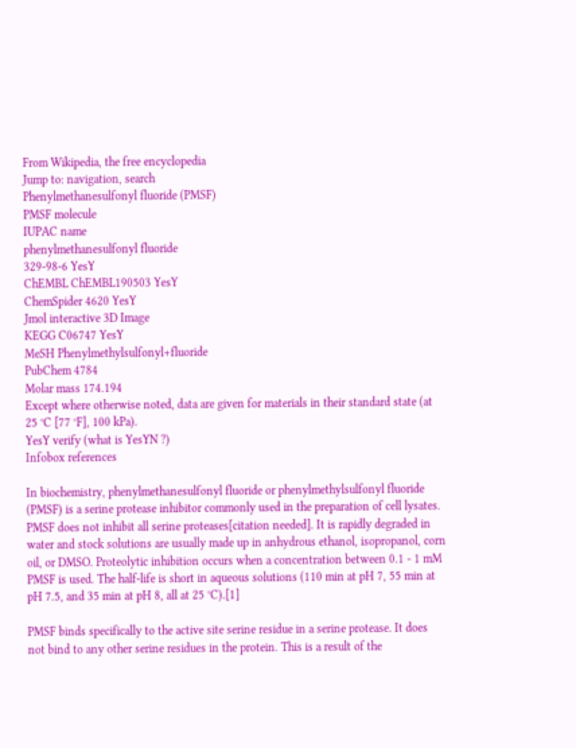From Wikipedia, the free encyclopedia
Jump to: navigation, search
Phenylmethanesulfonyl fluoride (PMSF)
PMSF molecule
IUPAC name
phenylmethanesulfonyl fluoride
329-98-6 YesY
ChEMBL ChEMBL190503 YesY
ChemSpider 4620 YesY
Jmol interactive 3D Image
KEGG C06747 YesY
MeSH Phenylmethylsulfonyl+fluoride
PubChem 4784
Molar mass 174.194
Except where otherwise noted, data are given for materials in their standard state (at 25 °C [77 °F], 100 kPa).
YesY verify (what is YesYN ?)
Infobox references

In biochemistry, phenylmethanesulfonyl fluoride or phenylmethylsulfonyl fluoride (PMSF) is a serine protease inhibitor commonly used in the preparation of cell lysates. PMSF does not inhibit all serine proteases[citation needed]. It is rapidly degraded in water and stock solutions are usually made up in anhydrous ethanol, isopropanol, corn oil, or DMSO. Proteolytic inhibition occurs when a concentration between 0.1 - 1 mM PMSF is used. The half-life is short in aqueous solutions (110 min at pH 7, 55 min at pH 7.5, and 35 min at pH 8, all at 25 °C).[1]

PMSF binds specifically to the active site serine residue in a serine protease. It does not bind to any other serine residues in the protein. This is a result of the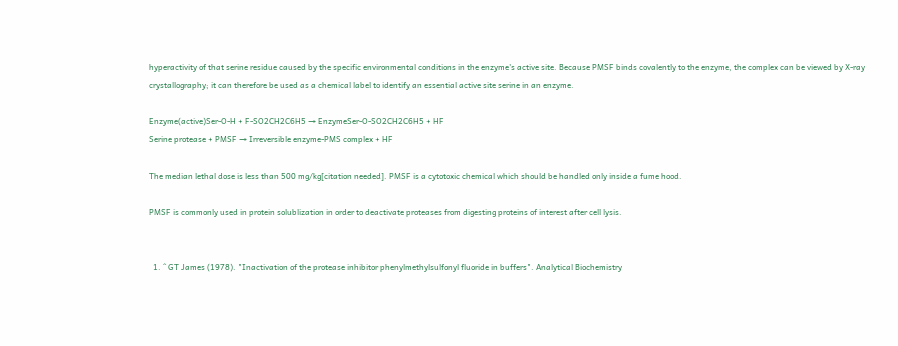hyperactivity of that serine residue caused by the specific environmental conditions in the enzyme's active site. Because PMSF binds covalently to the enzyme, the complex can be viewed by X-ray crystallography; it can therefore be used as a chemical label to identify an essential active site serine in an enzyme.

Enzyme(active)Ser-O-H + F-SO2CH2C6H5 → EnzymeSer-O-SO2CH2C6H5 + HF
Serine protease + PMSF → Irreversible enzyme-PMS complex + HF

The median lethal dose is less than 500 mg/kg[citation needed]. PMSF is a cytotoxic chemical which should be handled only inside a fume hood.

PMSF is commonly used in protein solublization in order to deactivate proteases from digesting proteins of interest after cell lysis.


  1. ^ GT James (1978). "Inactivation of the protease inhibitor phenylmethylsulfonyl fluoride in buffers". Analytical Biochemistry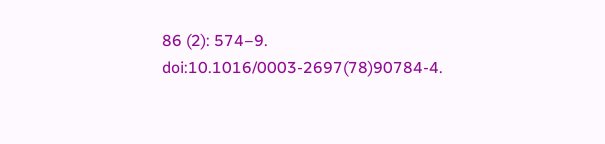86 (2): 574–9. doi:10.1016/0003-2697(78)90784-4.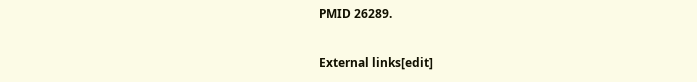PMID 26289.

External links[edit]